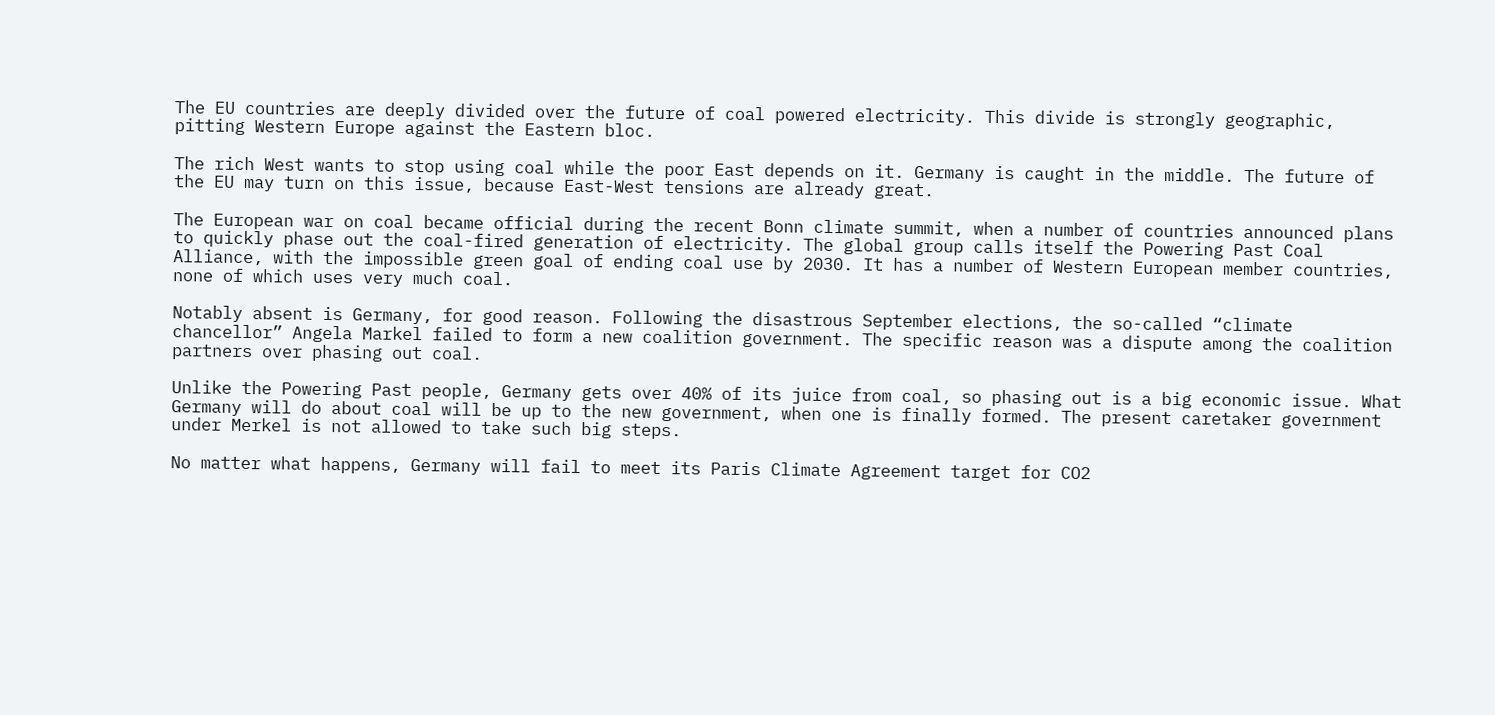The EU countries are deeply divided over the future of coal powered electricity. This divide is strongly geographic, pitting Western Europe against the Eastern bloc.

The rich West wants to stop using coal while the poor East depends on it. Germany is caught in the middle. The future of the EU may turn on this issue, because East-West tensions are already great.

The European war on coal became official during the recent Bonn climate summit, when a number of countries announced plans to quickly phase out the coal-fired generation of electricity. The global group calls itself the Powering Past Coal Alliance, with the impossible green goal of ending coal use by 2030. It has a number of Western European member countries, none of which uses very much coal.

Notably absent is Germany, for good reason. Following the disastrous September elections, the so-called “climate chancellor” Angela Markel failed to form a new coalition government. The specific reason was a dispute among the coalition partners over phasing out coal.

Unlike the Powering Past people, Germany gets over 40% of its juice from coal, so phasing out is a big economic issue. What Germany will do about coal will be up to the new government, when one is finally formed. The present caretaker government under Merkel is not allowed to take such big steps.

No matter what happens, Germany will fail to meet its Paris Climate Agreement target for CO2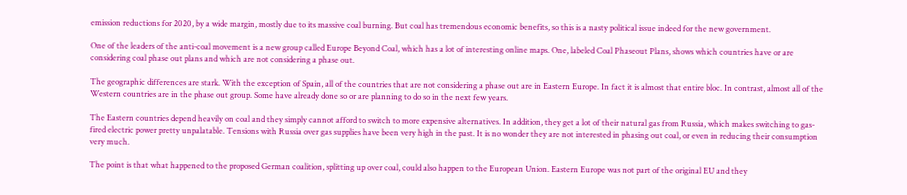emission reductions for 2020, by a wide margin, mostly due to its massive coal burning. But coal has tremendous economic benefits, so this is a nasty political issue indeed for the new government.

One of the leaders of the anti-coal movement is a new group called Europe Beyond Coal, which has a lot of interesting online maps. One, labeled Coal Phaseout Plans, shows which countries have or are considering coal phase out plans and which are not considering a phase out.

The geographic differences are stark. With the exception of Spain, all of the countries that are not considering a phase out are in Eastern Europe. In fact it is almost that entire bloc. In contrast, almost all of the Western countries are in the phase out group. Some have already done so or are planning to do so in the next few years.

The Eastern countries depend heavily on coal and they simply cannot afford to switch to more expensive alternatives. In addition, they get a lot of their natural gas from Russia, which makes switching to gas-fired electric power pretty unpalatable. Tensions with Russia over gas supplies have been very high in the past. It is no wonder they are not interested in phasing out coal, or even in reducing their consumption very much.

The point is that what happened to the proposed German coalition, splitting up over coal, could also happen to the European Union. Eastern Europe was not part of the original EU and they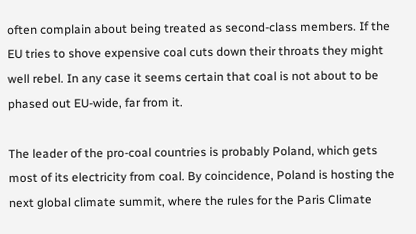often complain about being treated as second-class members. If the EU tries to shove expensive coal cuts down their throats they might well rebel. In any case it seems certain that coal is not about to be phased out EU-wide, far from it.

The leader of the pro-coal countries is probably Poland, which gets most of its electricity from coal. By coincidence, Poland is hosting the next global climate summit, where the rules for the Paris Climate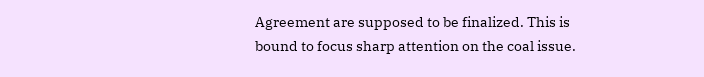Agreement are supposed to be finalized. This is bound to focus sharp attention on the coal issue.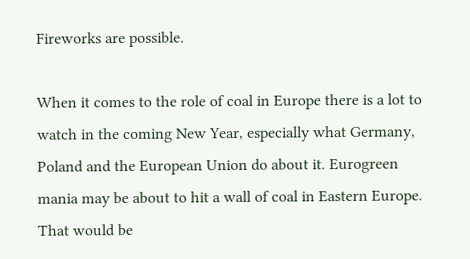Fireworks are possible.

When it comes to the role of coal in Europe there is a lot to watch in the coming New Year, especially what Germany, Poland and the European Union do about it. Eurogreen mania may be about to hit a wall of coal in Eastern Europe. That would be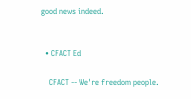good news indeed.


  • CFACT Ed

    CFACT -- We're freedom people.